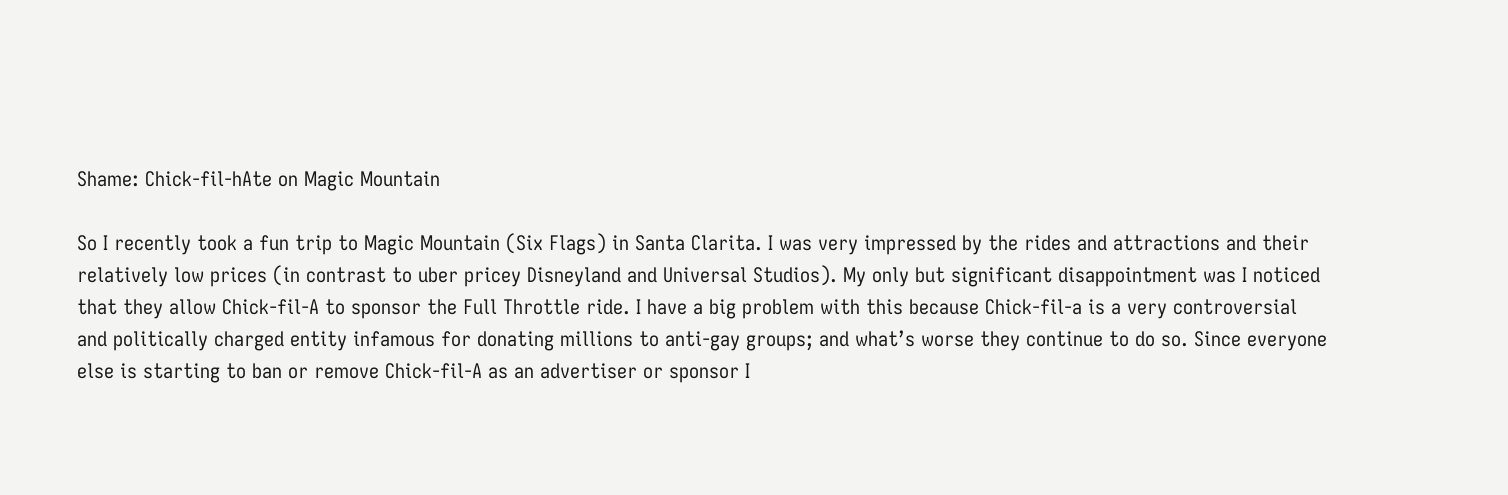Shame: Chick-fil-hAte on Magic Mountain

So I recently took a fun trip to Magic Mountain (Six Flags) in Santa Clarita. I was very impressed by the rides and attractions and their relatively low prices (in contrast to uber pricey Disneyland and Universal Studios). My only but significant disappointment was I noticed that they allow Chick-fil-A to sponsor the Full Throttle ride. I have a big problem with this because Chick-fil-a is a very controversial and politically charged entity infamous for donating millions to anti-gay groups; and what’s worse they continue to do so. Since everyone else is starting to ban or remove Chick-fil-A as an advertiser or sponsor I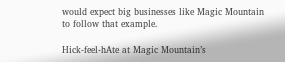would expect big businesses like Magic Mountain to follow that example.

Hick-feel-hAte at Magic Mountain’s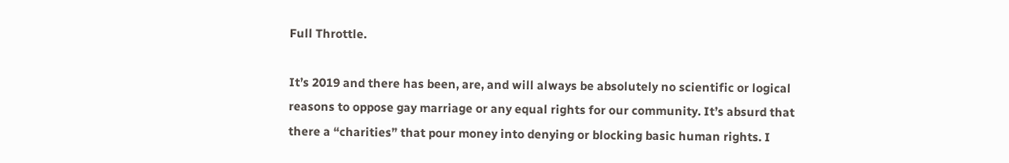Full Throttle.

It’s 2019 and there has been, are, and will always be absolutely no scientific or logical reasons to oppose gay marriage or any equal rights for our community. It’s absurd that there a “charities” that pour money into denying or blocking basic human rights. I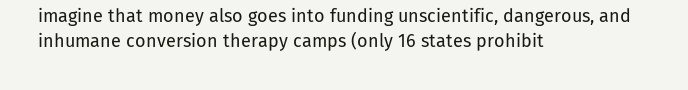imagine that money also goes into funding unscientific, dangerous, and inhumane conversion therapy camps (only 16 states prohibit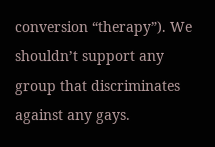conversion “therapy”). We shouldn’t support any group that discriminates against any gays.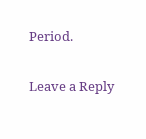Period.

Leave a Reply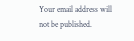Your email address will not be published.